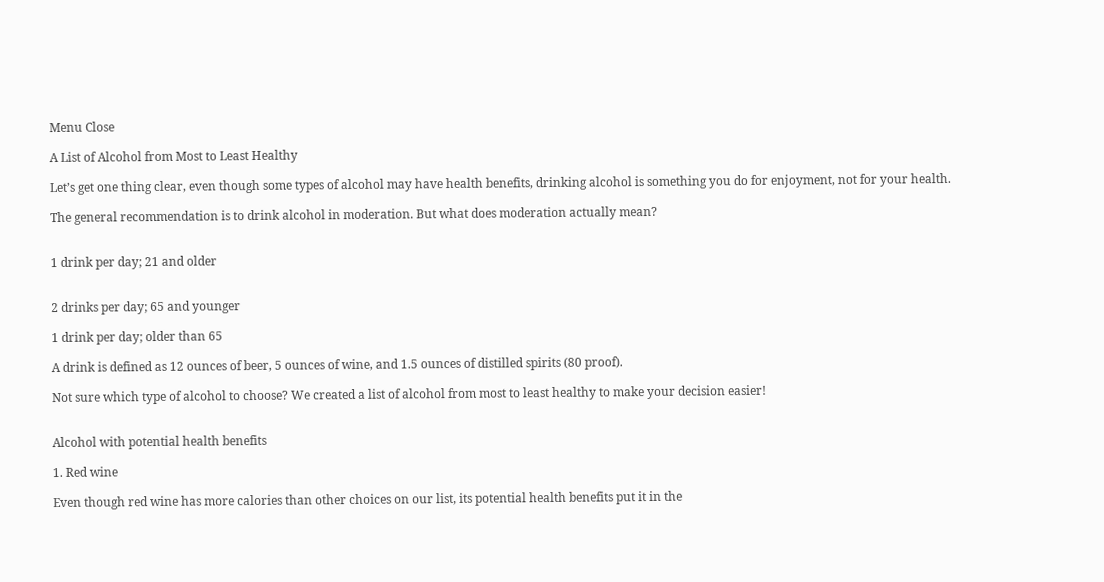Menu Close

A List of Alcohol from Most to Least Healthy

Let’s get one thing clear, even though some types of alcohol may have health benefits, drinking alcohol is something you do for enjoyment, not for your health.

The general recommendation is to drink alcohol in moderation. But what does moderation actually mean?


1 drink per day; 21 and older


2 drinks per day; 65 and younger

1 drink per day; older than 65

A drink is defined as 12 ounces of beer, 5 ounces of wine, and 1.5 ounces of distilled spirits (80 proof).

Not sure which type of alcohol to choose? We created a list of alcohol from most to least healthy to make your decision easier!


Alcohol with potential health benefits

1. Red wine

Even though red wine has more calories than other choices on our list, its potential health benefits put it in the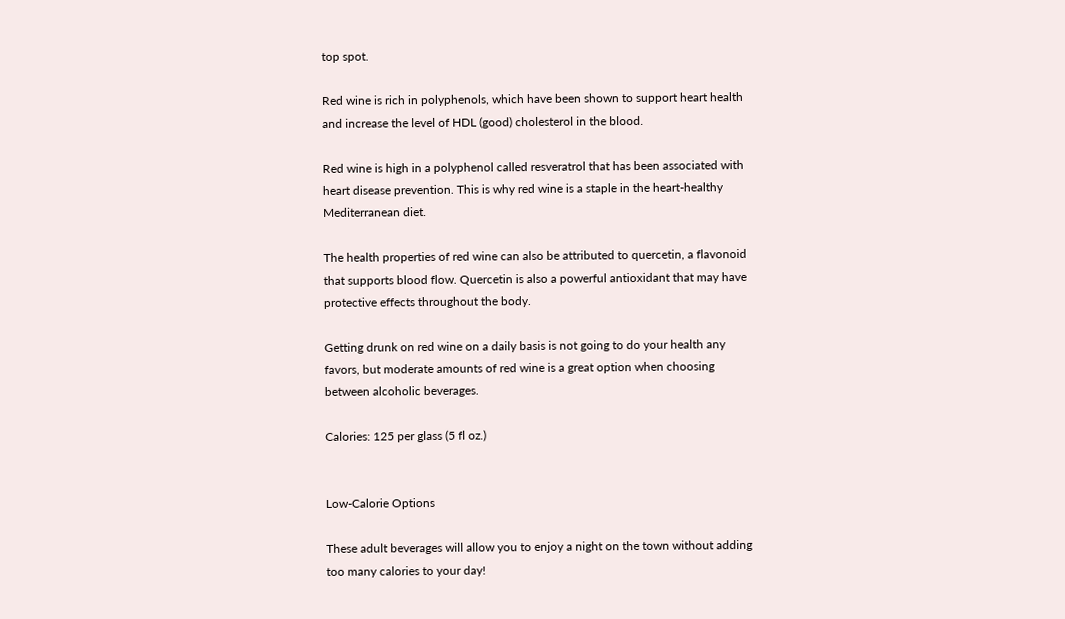top spot.

Red wine is rich in polyphenols, which have been shown to support heart health and increase the level of HDL (good) cholesterol in the blood.

Red wine is high in a polyphenol called resveratrol that has been associated with heart disease prevention. This is why red wine is a staple in the heart-healthy Mediterranean diet.

The health properties of red wine can also be attributed to quercetin, a flavonoid that supports blood flow. Quercetin is also a powerful antioxidant that may have protective effects throughout the body.

Getting drunk on red wine on a daily basis is not going to do your health any favors, but moderate amounts of red wine is a great option when choosing between alcoholic beverages.

Calories: 125 per glass (5 fl oz.)


Low-Calorie Options

These adult beverages will allow you to enjoy a night on the town without adding too many calories to your day!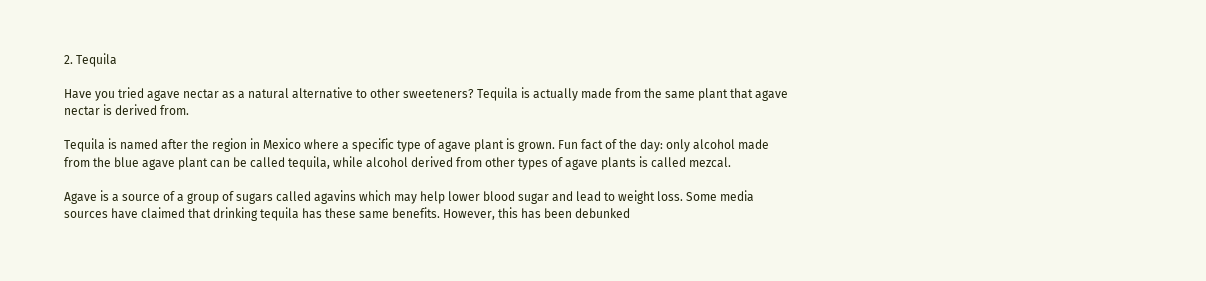2. Tequila

Have you tried agave nectar as a natural alternative to other sweeteners? Tequila is actually made from the same plant that agave nectar is derived from.

Tequila is named after the region in Mexico where a specific type of agave plant is grown. Fun fact of the day: only alcohol made from the blue agave plant can be called tequila, while alcohol derived from other types of agave plants is called mezcal.

Agave is a source of a group of sugars called agavins which may help lower blood sugar and lead to weight loss. Some media sources have claimed that drinking tequila has these same benefits. However, this has been debunked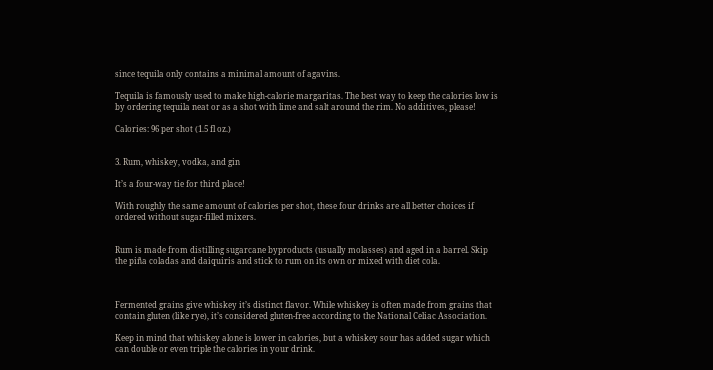since tequila only contains a minimal amount of agavins.

Tequila is famously used to make high-calorie margaritas. The best way to keep the calories low is by ordering tequila neat or as a shot with lime and salt around the rim. No additives, please!

Calories: 96 per shot (1.5 fl oz.)


3. Rum, whiskey, vodka, and gin

It’s a four-way tie for third place!

With roughly the same amount of calories per shot, these four drinks are all better choices if ordered without sugar-filled mixers.


Rum is made from distilling sugarcane byproducts (usually molasses) and aged in a barrel. Skip the piña coladas and daiquiris and stick to rum on its own or mixed with diet cola.



Fermented grains give whiskey it’s distinct flavor. While whiskey is often made from grains that contain gluten (like rye), it’s considered gluten-free according to the National Celiac Association.

Keep in mind that whiskey alone is lower in calories, but a whiskey sour has added sugar which can double or even triple the calories in your drink.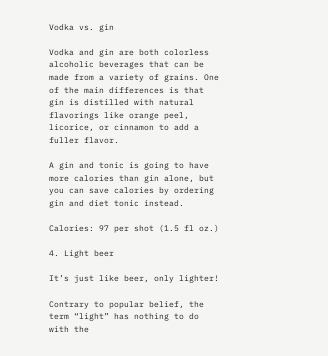Vodka vs. gin

Vodka and gin are both colorless alcoholic beverages that can be made from a variety of grains. One of the main differences is that gin is distilled with natural flavorings like orange peel, licorice, or cinnamon to add a fuller flavor.

A gin and tonic is going to have more calories than gin alone, but you can save calories by ordering gin and diet tonic instead.

Calories: 97 per shot (1.5 fl oz.)

4. Light beer

It’s just like beer, only lighter!

Contrary to popular belief, the term “light” has nothing to do with the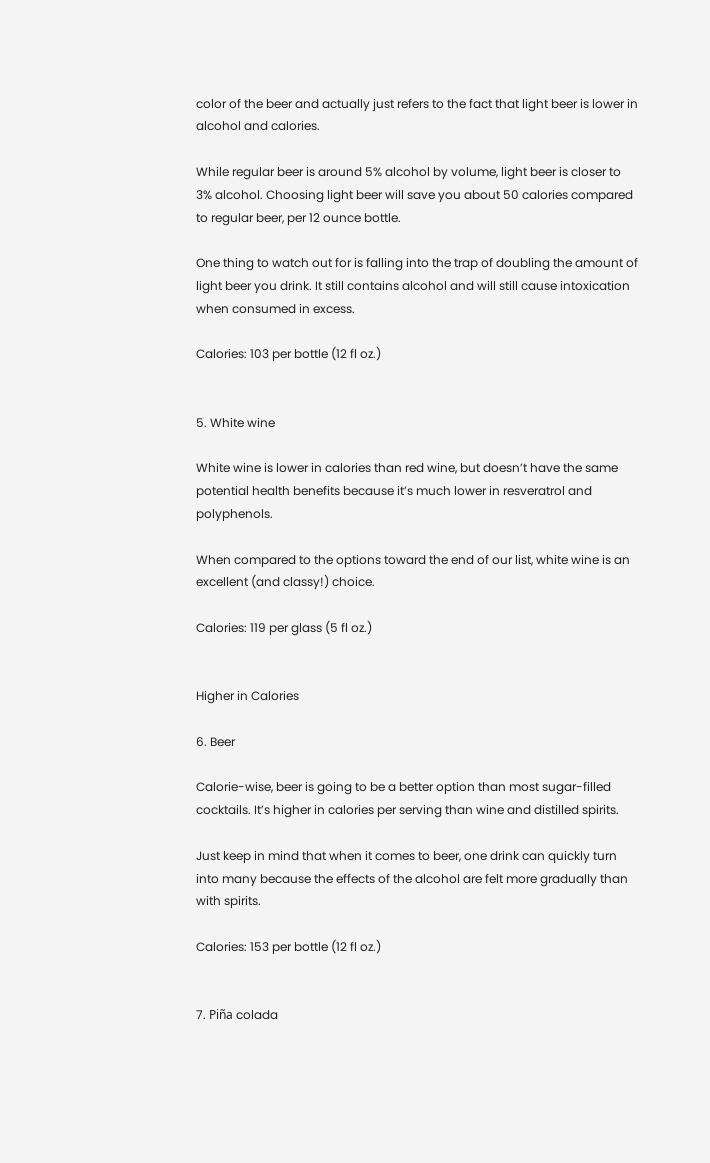color of the beer and actually just refers to the fact that light beer is lower in alcohol and calories.

While regular beer is around 5% alcohol by volume, light beer is closer to 3% alcohol. Choosing light beer will save you about 50 calories compared to regular beer, per 12 ounce bottle.

One thing to watch out for is falling into the trap of doubling the amount of light beer you drink. It still contains alcohol and will still cause intoxication when consumed in excess.

Calories: 103 per bottle (12 fl oz.)


5. White wine

White wine is lower in calories than red wine, but doesn’t have the same potential health benefits because it’s much lower in resveratrol and polyphenols.

When compared to the options toward the end of our list, white wine is an excellent (and classy!) choice.

Calories: 119 per glass (5 fl oz.)


Higher in Calories

6. Beer

Calorie-wise, beer is going to be a better option than most sugar-filled cocktails. It’s higher in calories per serving than wine and distilled spirits.

Just keep in mind that when it comes to beer, one drink can quickly turn into many because the effects of the alcohol are felt more gradually than with spirits.

Calories: 153 per bottle (12 fl oz.)


7. Piña colada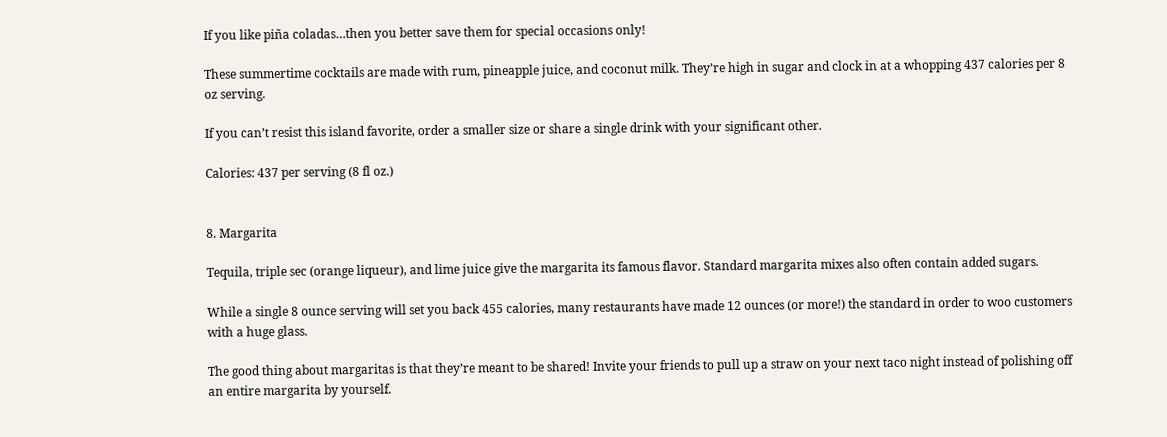If you like piña coladas…then you better save them for special occasions only!

These summertime cocktails are made with rum, pineapple juice, and coconut milk. They’re high in sugar and clock in at a whopping 437 calories per 8 oz serving.

If you can’t resist this island favorite, order a smaller size or share a single drink with your significant other.

Calories: 437 per serving (8 fl oz.)


8. Margarita

Tequila, triple sec (orange liqueur), and lime juice give the margarita its famous flavor. Standard margarita mixes also often contain added sugars.

While a single 8 ounce serving will set you back 455 calories, many restaurants have made 12 ounces (or more!) the standard in order to woo customers with a huge glass.

The good thing about margaritas is that they’re meant to be shared! Invite your friends to pull up a straw on your next taco night instead of polishing off an entire margarita by yourself.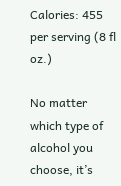Calories: 455 per serving (8 fl oz.)

No matter which type of alcohol you choose, it’s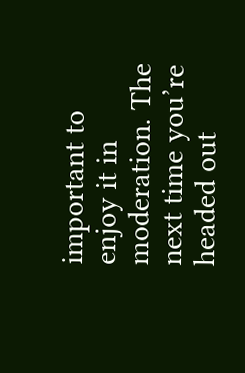important to enjoy it in moderation. The next time you’re headed out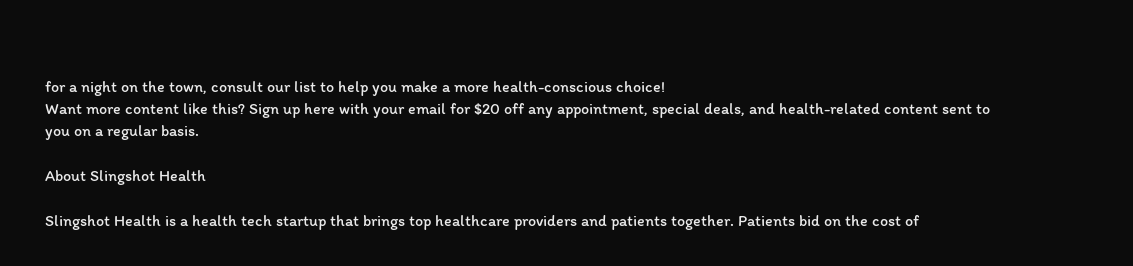for a night on the town, consult our list to help you make a more health-conscious choice!
Want more content like this? Sign up here with your email for $20 off any appointment, special deals, and health-related content sent to you on a regular basis.

About Slingshot Health

Slingshot Health is a health tech startup that brings top healthcare providers and patients together. Patients bid on the cost of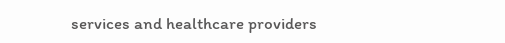services and healthcare providers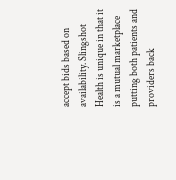accept bids based on availability. Slingshot Health is unique in that it is a mutual marketplace putting both patients and providers back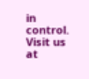in control. Visit us at